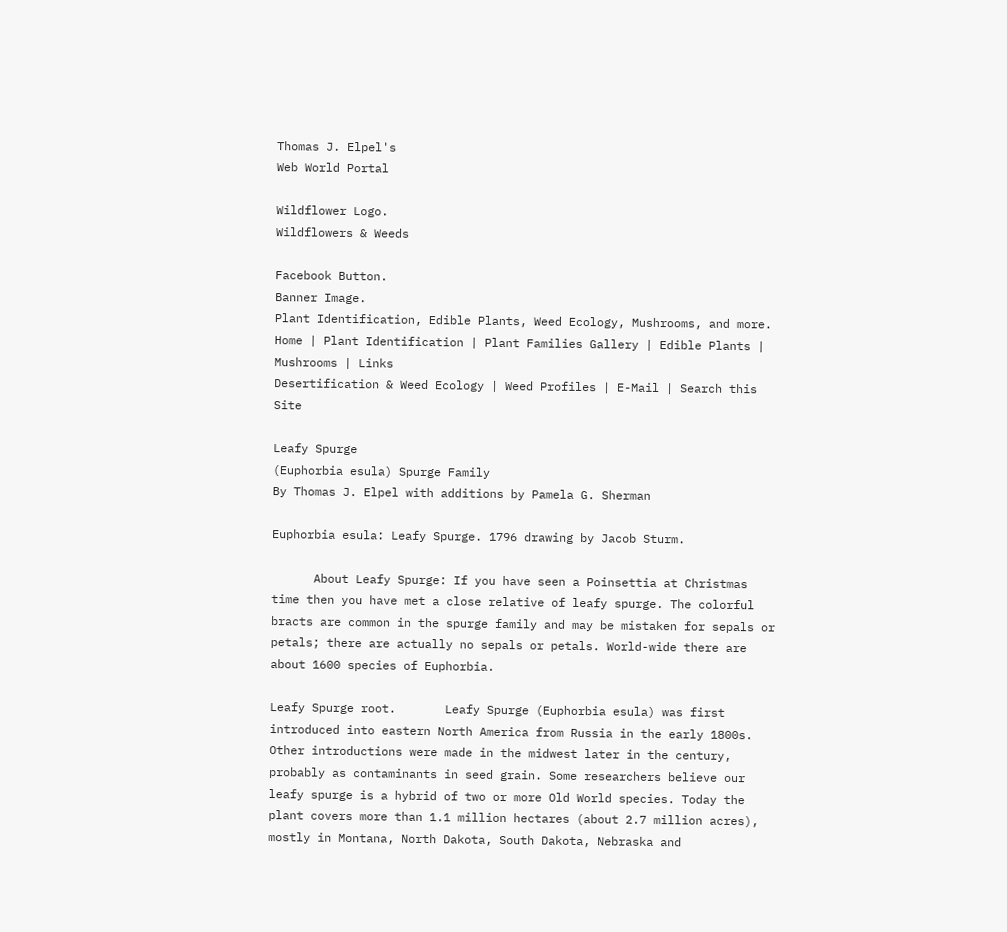Thomas J. Elpel's
Web World Portal

Wildflower Logo.
Wildflowers & Weeds

Facebook Button.
Banner Image.
Plant Identification, Edible Plants, Weed Ecology, Mushrooms, and more.
Home | Plant Identification | Plant Families Gallery | Edible Plants | Mushrooms | Links
Desertification & Weed Ecology | Weed Profiles | E-Mail | Search this Site

Leafy Spurge
(Euphorbia esula) Spurge Family
By Thomas J. Elpel with additions by Pamela G. Sherman

Euphorbia esula: Leafy Spurge. 1796 drawing by Jacob Sturm.

      About Leafy Spurge: If you have seen a Poinsettia at Christmas time then you have met a close relative of leafy spurge. The colorful bracts are common in the spurge family and may be mistaken for sepals or petals; there are actually no sepals or petals. World-wide there are about 1600 species of Euphorbia.

Leafy Spurge root.       Leafy Spurge (Euphorbia esula) was first introduced into eastern North America from Russia in the early 1800s. Other introductions were made in the midwest later in the century, probably as contaminants in seed grain. Some researchers believe our leafy spurge is a hybrid of two or more Old World species. Today the plant covers more than 1.1 million hectares (about 2.7 million acres), mostly in Montana, North Dakota, South Dakota, Nebraska and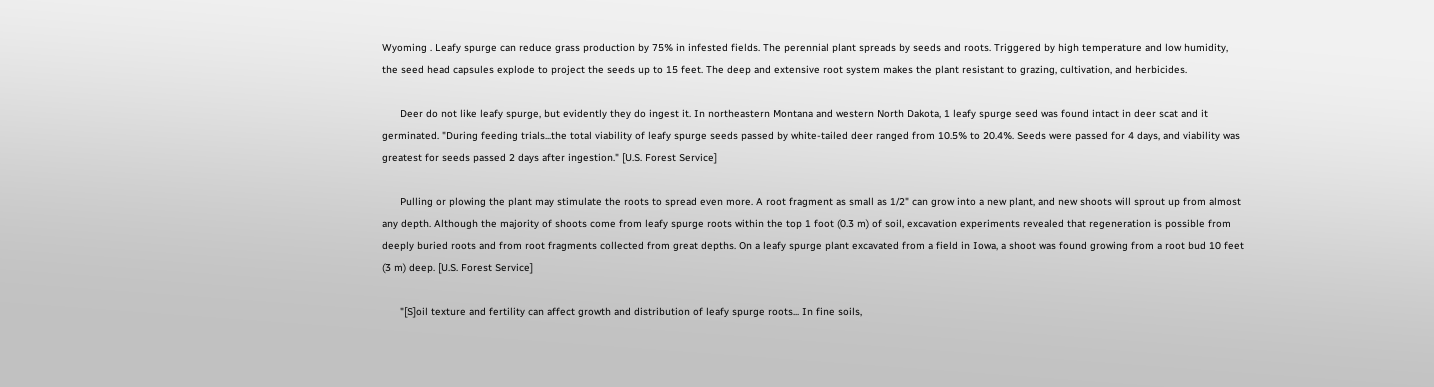Wyoming . Leafy spurge can reduce grass production by 75% in infested fields. The perennial plant spreads by seeds and roots. Triggered by high temperature and low humidity, the seed head capsules explode to project the seeds up to 15 feet. The deep and extensive root system makes the plant resistant to grazing, cultivation, and herbicides.

      Deer do not like leafy spurge, but evidently they do ingest it. In northeastern Montana and western North Dakota, 1 leafy spurge seed was found intact in deer scat and it germinated. "During feeding trials...the total viability of leafy spurge seeds passed by white-tailed deer ranged from 10.5% to 20.4%. Seeds were passed for 4 days, and viability was greatest for seeds passed 2 days after ingestion." [U.S. Forest Service]

      Pulling or plowing the plant may stimulate the roots to spread even more. A root fragment as small as 1/2" can grow into a new plant, and new shoots will sprout up from almost any depth. Although the majority of shoots come from leafy spurge roots within the top 1 foot (0.3 m) of soil, excavation experiments revealed that regeneration is possible from deeply buried roots and from root fragments collected from great depths. On a leafy spurge plant excavated from a field in Iowa, a shoot was found growing from a root bud 10 feet (3 m) deep. [U.S. Forest Service]

      "[S]oil texture and fertility can affect growth and distribution of leafy spurge roots... In fine soils,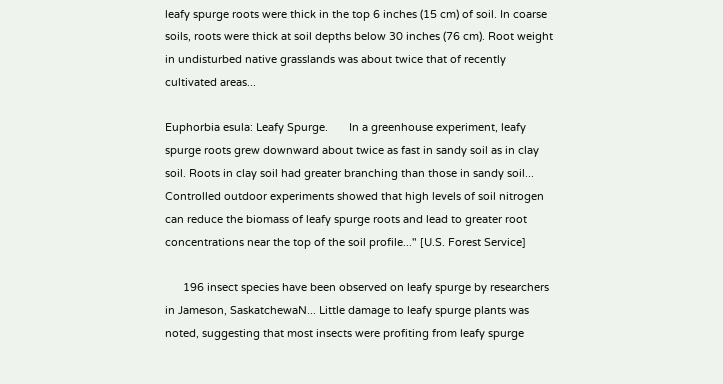leafy spurge roots were thick in the top 6 inches (15 cm) of soil. In coarse soils, roots were thick at soil depths below 30 inches (76 cm). Root weight in undisturbed native grasslands was about twice that of recently cultivated areas...

Euphorbia esula: Leafy Spurge.       In a greenhouse experiment, leafy spurge roots grew downward about twice as fast in sandy soil as in clay soil. Roots in clay soil had greater branching than those in sandy soil... Controlled outdoor experiments showed that high levels of soil nitrogen can reduce the biomass of leafy spurge roots and lead to greater root concentrations near the top of the soil profile..." [U.S. Forest Service]

      196 insect species have been observed on leafy spurge by researchers in Jameson, SaskatchewaN... Little damage to leafy spurge plants was noted, suggesting that most insects were profiting from leafy spurge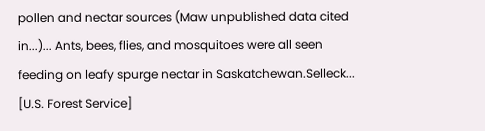pollen and nectar sources (Maw unpublished data cited in...)... Ants, bees, flies, and mosquitoes were all seen feeding on leafy spurge nectar in Saskatchewan.Selleck... [U.S. Forest Service]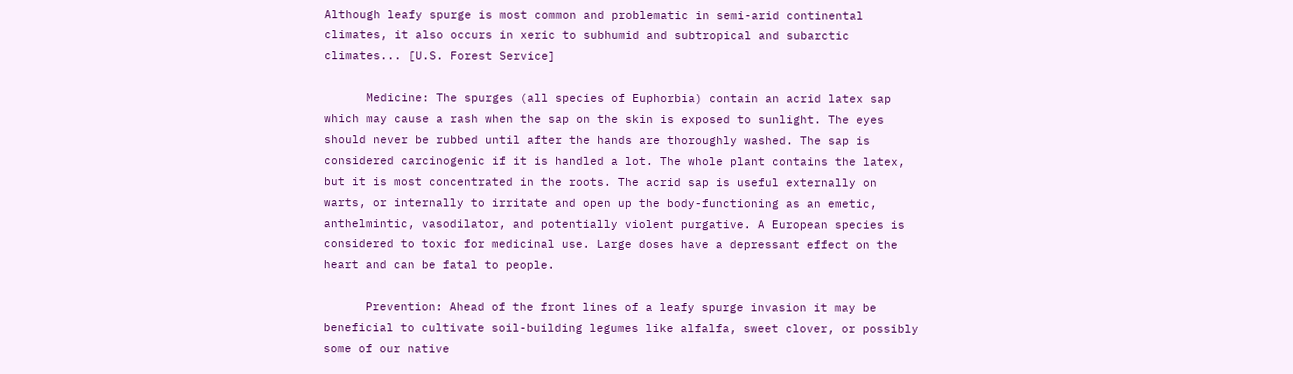Although leafy spurge is most common and problematic in semi-arid continental climates, it also occurs in xeric to subhumid and subtropical and subarctic climates... [U.S. Forest Service]

      Medicine: The spurges (all species of Euphorbia) contain an acrid latex sap which may cause a rash when the sap on the skin is exposed to sunlight. The eyes should never be rubbed until after the hands are thoroughly washed. The sap is considered carcinogenic if it is handled a lot. The whole plant contains the latex, but it is most concentrated in the roots. The acrid sap is useful externally on warts, or internally to irritate and open up the body-functioning as an emetic, anthelmintic, vasodilator, and potentially violent purgative. A European species is considered to toxic for medicinal use. Large doses have a depressant effect on the heart and can be fatal to people.

      Prevention: Ahead of the front lines of a leafy spurge invasion it may be beneficial to cultivate soil-building legumes like alfalfa, sweet clover, or possibly some of our native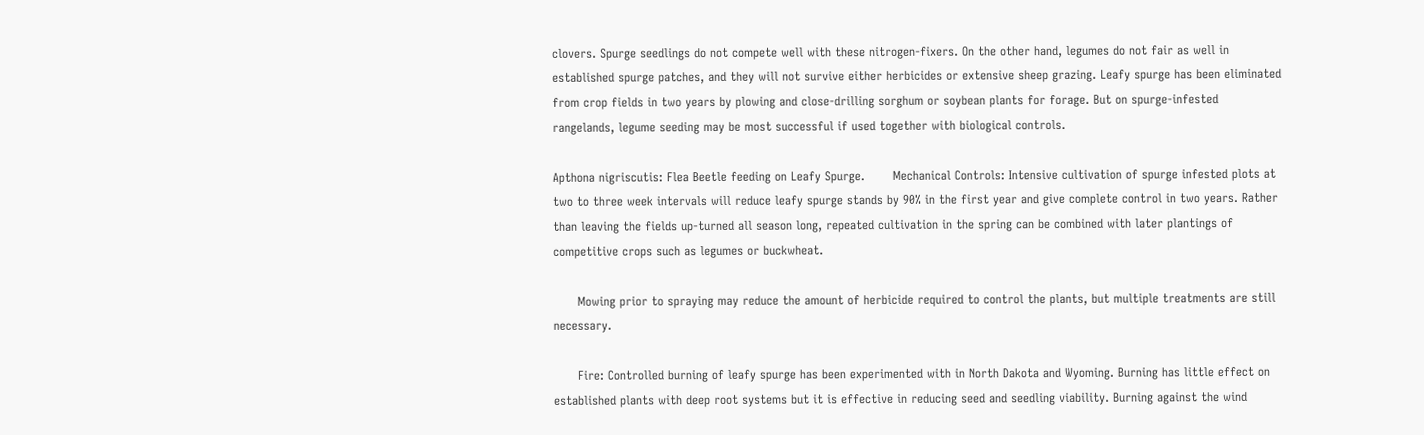clovers. Spurge seedlings do not compete well with these nitrogen-fixers. On the other hand, legumes do not fair as well in established spurge patches, and they will not survive either herbicides or extensive sheep grazing. Leafy spurge has been eliminated from crop fields in two years by plowing and close-drilling sorghum or soybean plants for forage. But on spurge-infested rangelands, legume seeding may be most successful if used together with biological controls.

Apthona nigriscutis: Flea Beetle feeding on Leafy Spurge.       Mechanical Controls: Intensive cultivation of spurge infested plots at two to three week intervals will reduce leafy spurge stands by 90% in the first year and give complete control in two years. Rather than leaving the fields up-turned all season long, repeated cultivation in the spring can be combined with later plantings of competitive crops such as legumes or buckwheat.

      Mowing prior to spraying may reduce the amount of herbicide required to control the plants, but multiple treatments are still necessary.

      Fire: Controlled burning of leafy spurge has been experimented with in North Dakota and Wyoming. Burning has little effect on established plants with deep root systems but it is effective in reducing seed and seedling viability. Burning against the wind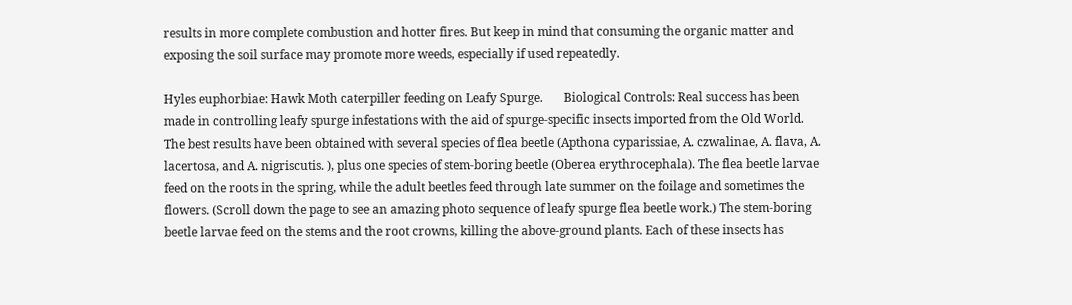results in more complete combustion and hotter fires. But keep in mind that consuming the organic matter and exposing the soil surface may promote more weeds, especially if used repeatedly.

Hyles euphorbiae: Hawk Moth caterpiller feeding on Leafy Spurge.       Biological Controls: Real success has been made in controlling leafy spurge infestations with the aid of spurge-specific insects imported from the Old World. The best results have been obtained with several species of flea beetle (Apthona cyparissiae, A. czwalinae, A. flava, A. lacertosa, and A. nigriscutis. ), plus one species of stem-boring beetle (Oberea erythrocephala). The flea beetle larvae feed on the roots in the spring, while the adult beetles feed through late summer on the foilage and sometimes the flowers. (Scroll down the page to see an amazing photo sequence of leafy spurge flea beetle work.) The stem-boring beetle larvae feed on the stems and the root crowns, killing the above-ground plants. Each of these insects has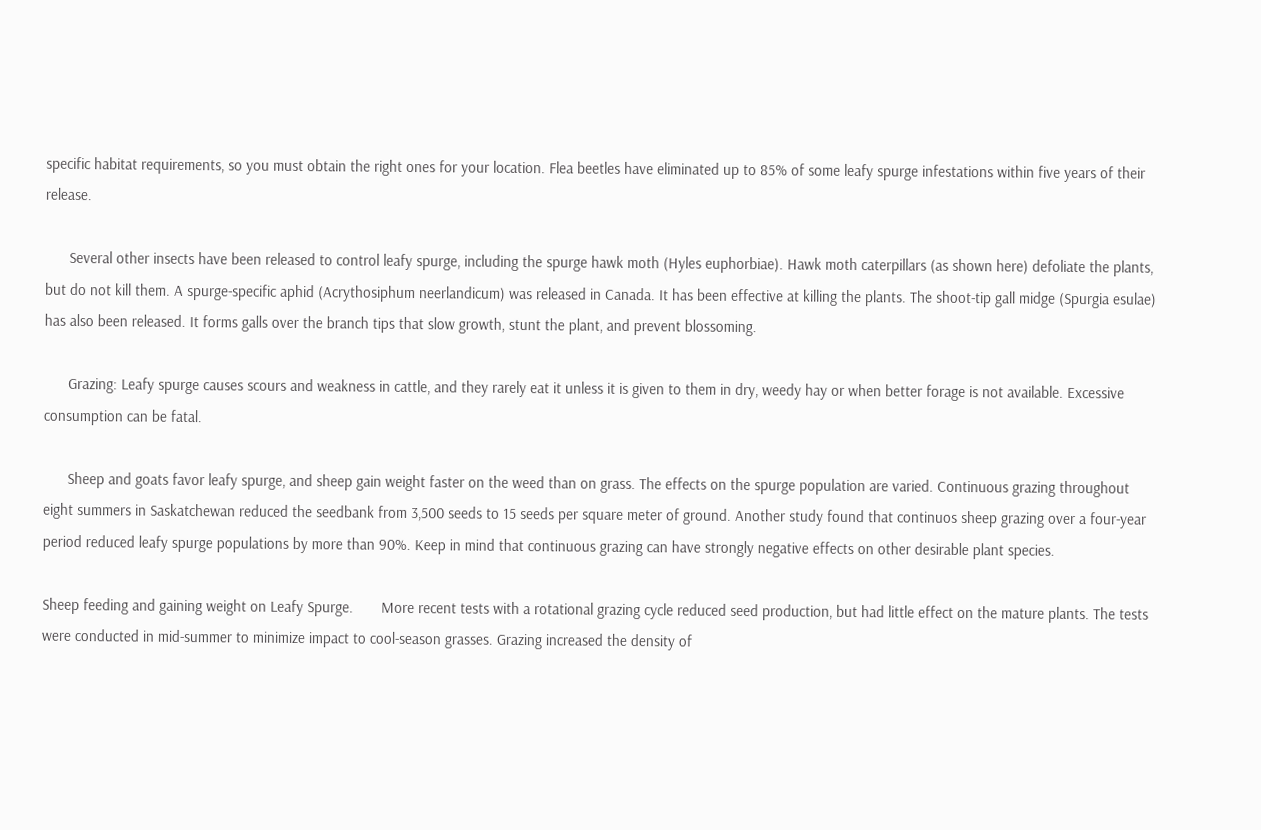specific habitat requirements, so you must obtain the right ones for your location. Flea beetles have eliminated up to 85% of some leafy spurge infestations within five years of their release.

      Several other insects have been released to control leafy spurge, including the spurge hawk moth (Hyles euphorbiae). Hawk moth caterpillars (as shown here) defoliate the plants, but do not kill them. A spurge-specific aphid (Acrythosiphum neerlandicum) was released in Canada. It has been effective at killing the plants. The shoot-tip gall midge (Spurgia esulae) has also been released. It forms galls over the branch tips that slow growth, stunt the plant, and prevent blossoming.

      Grazing: Leafy spurge causes scours and weakness in cattle, and they rarely eat it unless it is given to them in dry, weedy hay or when better forage is not available. Excessive consumption can be fatal.

      Sheep and goats favor leafy spurge, and sheep gain weight faster on the weed than on grass. The effects on the spurge population are varied. Continuous grazing throughout eight summers in Saskatchewan reduced the seedbank from 3,500 seeds to 15 seeds per square meter of ground. Another study found that continuos sheep grazing over a four-year period reduced leafy spurge populations by more than 90%. Keep in mind that continuous grazing can have strongly negative effects on other desirable plant species.

Sheep feeding and gaining weight on Leafy Spurge.       More recent tests with a rotational grazing cycle reduced seed production, but had little effect on the mature plants. The tests were conducted in mid-summer to minimize impact to cool-season grasses. Grazing increased the density of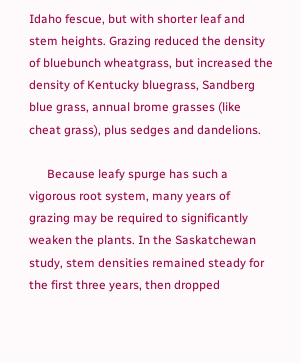Idaho fescue, but with shorter leaf and stem heights. Grazing reduced the density of bluebunch wheatgrass, but increased the density of Kentucky bluegrass, Sandberg blue grass, annual brome grasses (like cheat grass), plus sedges and dandelions.

      Because leafy spurge has such a vigorous root system, many years of grazing may be required to significantly weaken the plants. In the Saskatchewan study, stem densities remained steady for the first three years, then dropped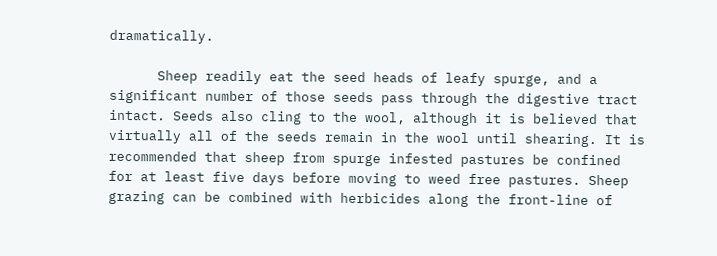dramatically.

      Sheep readily eat the seed heads of leafy spurge, and a significant number of those seeds pass through the digestive tract intact. Seeds also cling to the wool, although it is believed that virtually all of the seeds remain in the wool until shearing. It is recommended that sheep from spurge infested pastures be confined for at least five days before moving to weed free pastures. Sheep grazing can be combined with herbicides along the front-line of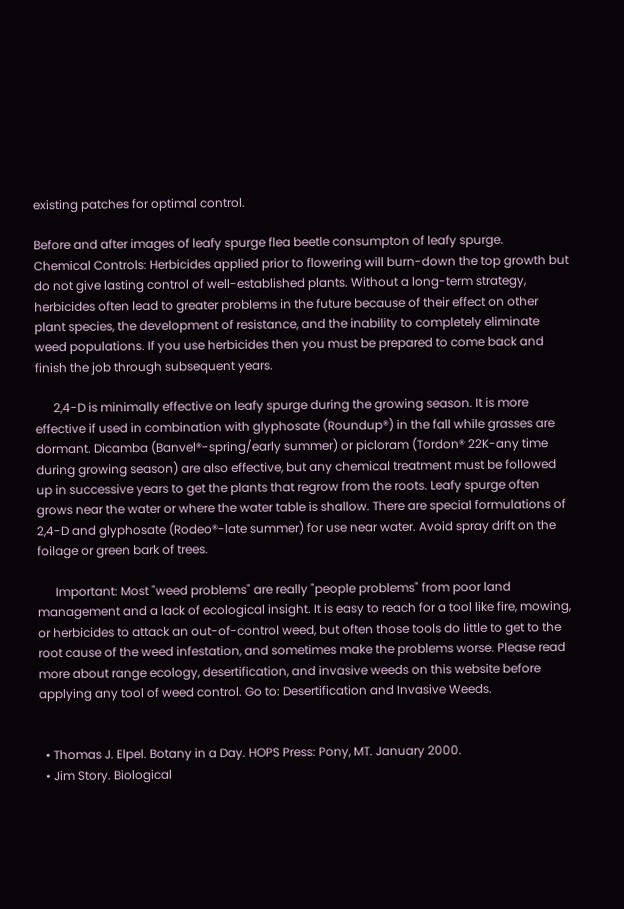existing patches for optimal control.

Before and after images of leafy spurge flea beetle consumpton of leafy spurge.       Chemical Controls: Herbicides applied prior to flowering will burn-down the top growth but do not give lasting control of well-established plants. Without a long-term strategy, herbicides often lead to greater problems in the future because of their effect on other plant species, the development of resistance, and the inability to completely eliminate weed populations. If you use herbicides then you must be prepared to come back and finish the job through subsequent years.

      2,4-D is minimally effective on leafy spurge during the growing season. It is more effective if used in combination with glyphosate (Roundup®) in the fall while grasses are dormant. Dicamba (Banvel®-spring/early summer) or picloram (Tordon® 22K-any time during growing season) are also effective, but any chemical treatment must be followed up in successive years to get the plants that regrow from the roots. Leafy spurge often grows near the water or where the water table is shallow. There are special formulations of 2,4-D and glyphosate (Rodeo®-late summer) for use near water. Avoid spray drift on the foilage or green bark of trees.

      Important: Most "weed problems" are really "people problems" from poor land management and a lack of ecological insight. It is easy to reach for a tool like fire, mowing, or herbicides to attack an out-of-control weed, but often those tools do little to get to the root cause of the weed infestation, and sometimes make the problems worse. Please read more about range ecology, desertification, and invasive weeds on this website before applying any tool of weed control. Go to: Desertification and Invasive Weeds.


  • Thomas J. Elpel. Botany in a Day. HOPS Press: Pony, MT. January 2000.
  • Jim Story. Biological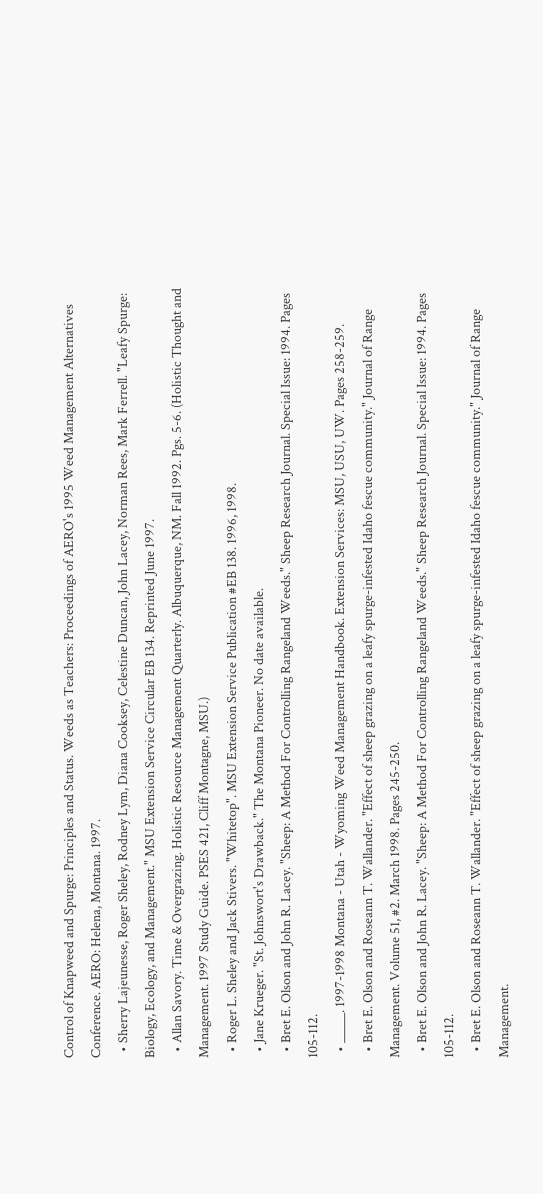Control of Knapweed and Spurge: Principles and Status. Weeds as Teachers: Proceedings of AERO's 1995 Weed Management Alternatives Conference. AERO: Helena, Montana. 1997.
  • Sherry Lajeunesse, Roger Sheley, Rodney Lym, Diana Cooksey, Celestine Duncan, John Lacey, Norman Rees, Mark Ferrell. "Leafy Spurge: Biology, Ecology, and Management." MSU Extension Service Circular EB 134. Reprinted June 1997.
  • Allan Savory. Time & Overgrazing. Holistic Resource Management Quarterly. Albuquerque, NM. Fall 1992. Pgs. 5-6. (Holistic Thought and Management. 1997 Study Guide. PSES 421, Cliff Montagne, MSU.)
  • Roger L. Sheley and Jack Stivers. "Whitetop". MSU Extension Service Publication #EB 138. 1996, 1998.
  • Jane Krueger. "St. Johnswort's Drawback." The Montana Pioneer. No date available.
  • Bret E. Olson and John R. Lacey. "Sheep: A Method For Controlling Rangeland Weeds." Sheep Research Journal. Special Issue: 1994. Pages 105-112.
  • _____. 1997-1998 Montana - Utah - Wyoming Weed Management Handbook. Extension Services: MSU, USU, UW. Pages 258-259.
  • Bret E. Olson and Roseann T. Wallander. "Effect of sheep grazing on a leafy spurge-infested Idaho fescue community." Journal of Range Management. Volume 51, #2. March 1998. Pages 245-250.
  • Bret E. Olson and John R. Lacey. "Sheep: A Method For Controlling Rangeland Weeds." Sheep Research Journal. Special Issue: 1994. Pages 105-112.
  • Bret E. Olson and Roseann T. Wallander. "Effect of sheep grazing on a leafy spurge-infested Idaho fescue community." Journal of Range Management.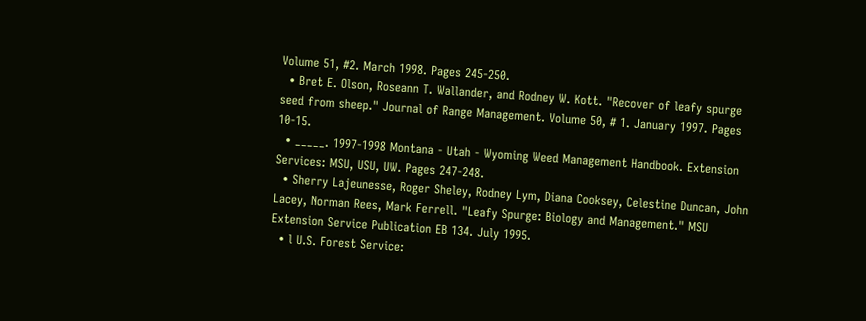Volume 51, #2. March 1998. Pages 245-250.
  • Bret E. Olson, Roseann T. Wallander, and Rodney W. Kott. "Recover of leafy spurge seed from sheep." Journal of Range Management. Volume 50, # 1. January 1997. Pages 10-15.
  • _____. 1997-1998 Montana - Utah - Wyoming Weed Management Handbook. Extension Services: MSU, USU, UW. Pages 247-248.
  • Sherry Lajeunesse, Roger Sheley, Rodney Lym, Diana Cooksey, Celestine Duncan, John Lacey, Norman Rees, Mark Ferrell. "Leafy Spurge: Biology and Management." MSU Extension Service Publication EB 134. July 1995.
  • l U.S. Forest Service: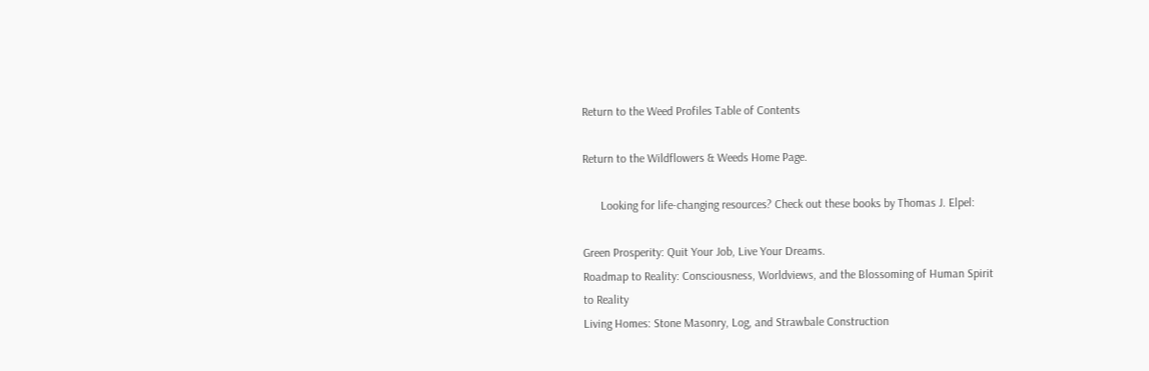Return to the Weed Profiles Table of Contents

Return to the Wildflowers & Weeds Home Page.

      Looking for life-changing resources? Check out these books by Thomas J. Elpel:

Green Prosperity: Quit Your Job, Live Your Dreams.
Roadmap to Reality: Consciousness, Worldviews, and the Blossoming of Human Spirit
to Reality
Living Homes: Stone Masonry, Log, and Strawbale Construction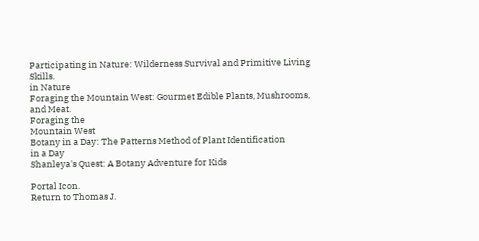Participating in Nature: Wilderness Survival and Primitive Living Skills.
in Nature
Foraging the Mountain West: Gourmet Edible Plants, Mushrooms, and Meat.
Foraging the
Mountain West
Botany in a Day: The Patterns Method of Plant Identification
in a Day
Shanleya's Quest: A Botany Adventure for Kids

Portal Icon.
Return to Thomas J.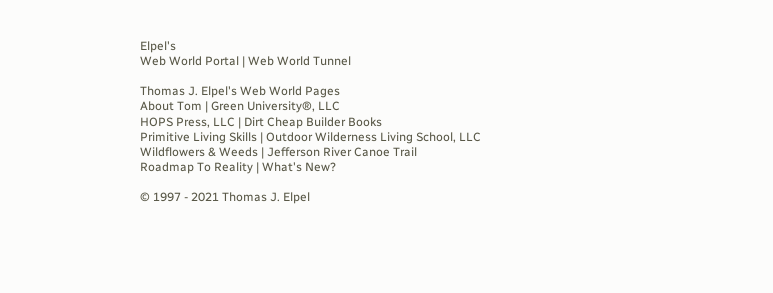Elpel's
Web World Portal | Web World Tunnel

Thomas J. Elpel's Web World Pages
About Tom | Green University®, LLC
HOPS Press, LLC | Dirt Cheap Builder Books
Primitive Living Skills | Outdoor Wilderness Living School, LLC
Wildflowers & Weeds | Jefferson River Canoe Trail
Roadmap To Reality | What's New?

© 1997 - 2021 Thomas J. Elpel